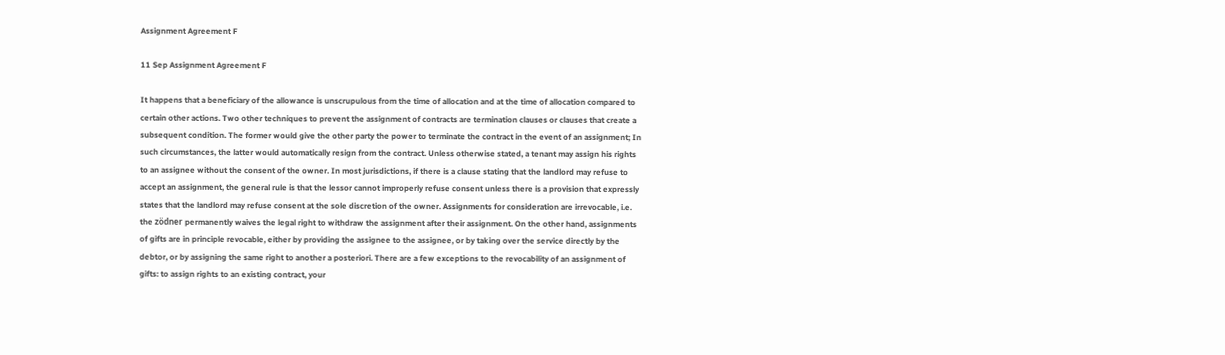Assignment Agreement F

11 Sep Assignment Agreement F

It happens that a beneficiary of the allowance is unscrupulous from the time of allocation and at the time of allocation compared to certain other actions. Two other techniques to prevent the assignment of contracts are termination clauses or clauses that create a subsequent condition. The former would give the other party the power to terminate the contract in the event of an assignment; In such circumstances, the latter would automatically resign from the contract. Unless otherwise stated, a tenant may assign his rights to an assignee without the consent of the owner. In most jurisdictions, if there is a clause stating that the landlord may refuse to accept an assignment, the general rule is that the lessor cannot improperly refuse consent unless there is a provision that expressly states that the landlord may refuse consent at the sole discretion of the owner. Assignments for consideration are irrevocable, i.e. the zödner permanently waives the legal right to withdraw the assignment after their assignment. On the other hand, assignments of gifts are in principle revocable, either by providing the assignee to the assignee, or by taking over the service directly by the debtor, or by assigning the same right to another a posteriori. There are a few exceptions to the revocability of an assignment of gifts: to assign rights to an existing contract, your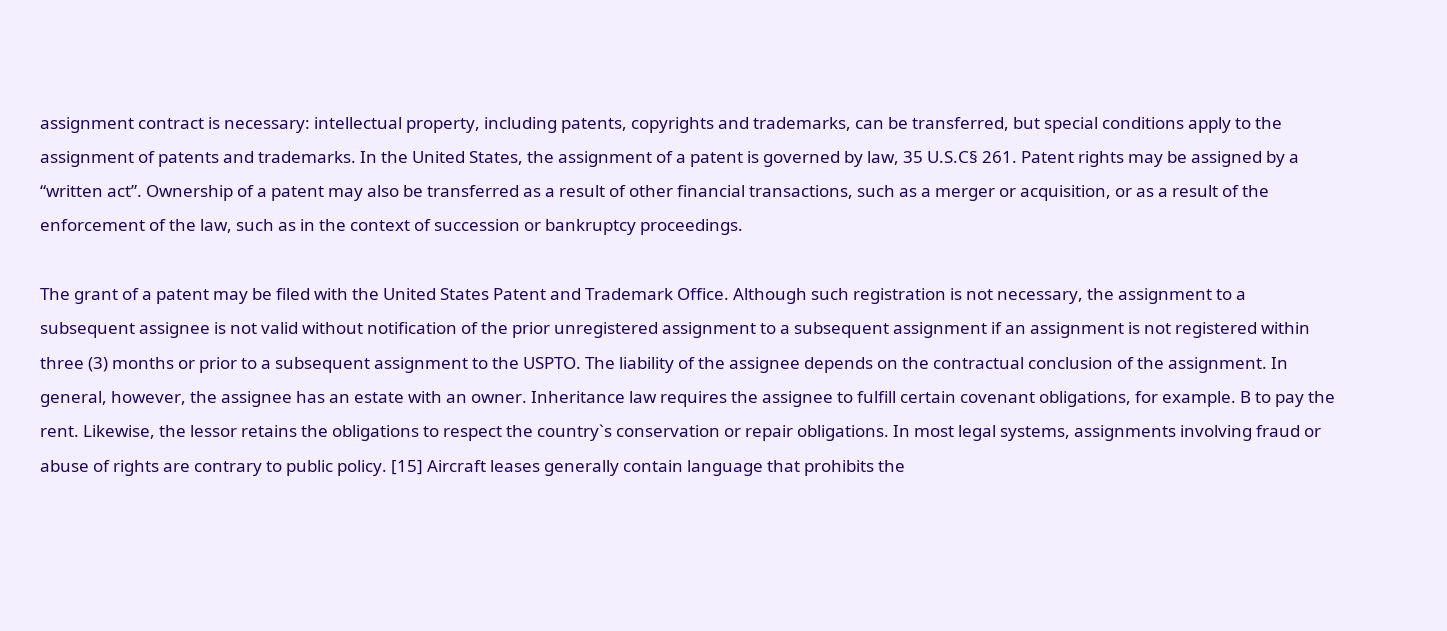assignment contract is necessary: intellectual property, including patents, copyrights and trademarks, can be transferred, but special conditions apply to the assignment of patents and trademarks. In the United States, the assignment of a patent is governed by law, 35 U.S.C§ 261. Patent rights may be assigned by a “written act”. Ownership of a patent may also be transferred as a result of other financial transactions, such as a merger or acquisition, or as a result of the enforcement of the law, such as in the context of succession or bankruptcy proceedings.

The grant of a patent may be filed with the United States Patent and Trademark Office. Although such registration is not necessary, the assignment to a subsequent assignee is not valid without notification of the prior unregistered assignment to a subsequent assignment if an assignment is not registered within three (3) months or prior to a subsequent assignment to the USPTO. The liability of the assignee depends on the contractual conclusion of the assignment. In general, however, the assignee has an estate with an owner. Inheritance law requires the assignee to fulfill certain covenant obligations, for example. B to pay the rent. Likewise, the lessor retains the obligations to respect the country`s conservation or repair obligations. In most legal systems, assignments involving fraud or abuse of rights are contrary to public policy. [15] Aircraft leases generally contain language that prohibits the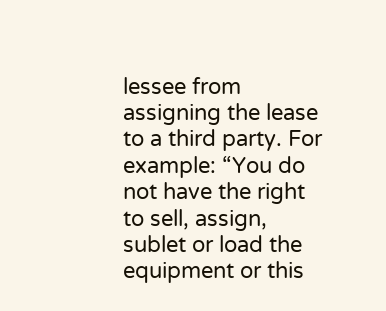lessee from assigning the lease to a third party. For example: “You do not have the right to sell, assign, sublet or load the equipment or this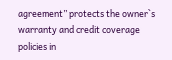agreement” protects the owner`s warranty and credit coverage policies in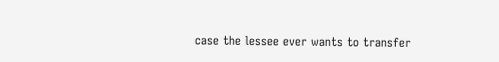case the lessee ever wants to transfer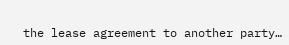the lease agreement to another party…